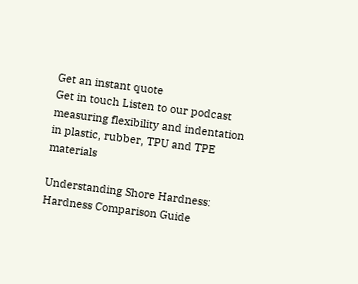Get an instant quote
Get in touch Listen to our podcast
measuring flexibility and indentation in plastic, rubber, TPU and TPE materials

Understanding Shore Hardness:
Hardness Comparison Guide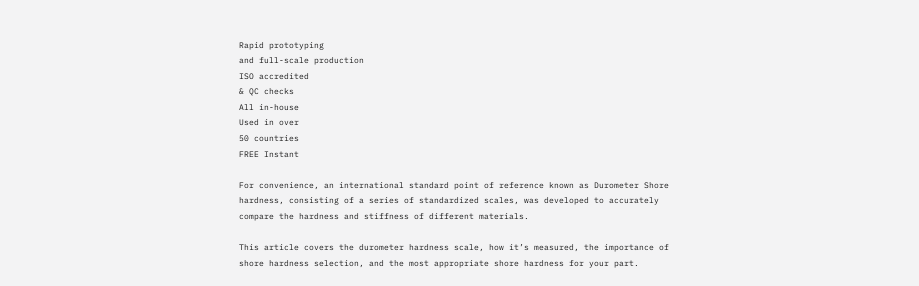Rapid prototyping
and full-scale production
ISO accredited
& QC checks
All in-house
Used in over
50 countries
FREE Instant

For convenience, an international standard point of reference known as Durometer Shore hardness, consisting of a series of standardized scales, was developed to accurately compare the hardness and stiffness of different materials.

This article covers the durometer hardness scale, how it’s measured, the importance of shore hardness selection, and the most appropriate shore hardness for your part.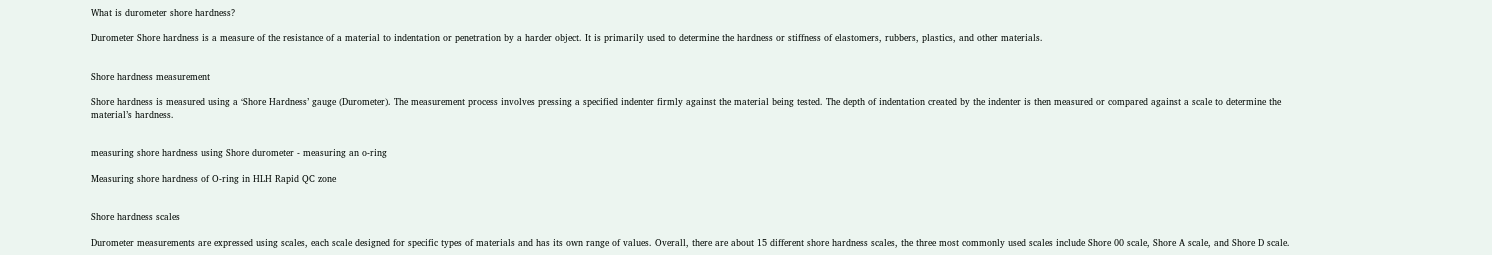What is durometer shore hardness?

Durometer Shore hardness is a measure of the resistance of a material to indentation or penetration by a harder object. It is primarily used to determine the hardness or stiffness of elastomers, rubbers, plastics, and other materials.


Shore hardness measurement

Shore hardness is measured using a ‘Shore Hardness’ gauge (Durometer). The measurement process involves pressing a specified indenter firmly against the material being tested. The depth of indentation created by the indenter is then measured or compared against a scale to determine the material’s hardness.


measuring shore hardness using Shore durometer - measuring an o-ring

Measuring shore hardness of O-ring in HLH Rapid QC zone


Shore hardness scales

Durometer measurements are expressed using scales, each scale designed for specific types of materials and has its own range of values. Overall, there are about 15 different shore hardness scales, the three most commonly used scales include Shore 00 scale, Shore A scale, and Shore D scale.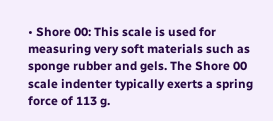• Shore 00: This scale is used for measuring very soft materials such as sponge rubber and gels. The Shore 00 scale indenter typically exerts a spring force of 113 g.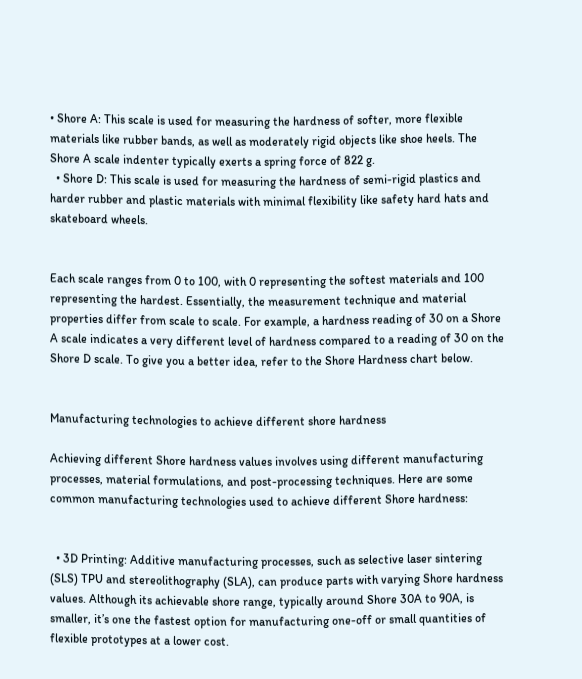• Shore A: This scale is used for measuring the hardness of softer, more flexible materials like rubber bands, as well as moderately rigid objects like shoe heels. The Shore A scale indenter typically exerts a spring force of 822 g.
  • Shore D: This scale is used for measuring the hardness of semi-rigid plastics and harder rubber and plastic materials with minimal flexibility like safety hard hats and skateboard wheels.


Each scale ranges from 0 to 100, with 0 representing the softest materials and 100 representing the hardest. Essentially, the measurement technique and material properties differ from scale to scale. For example, a hardness reading of 30 on a Shore A scale indicates a very different level of hardness compared to a reading of 30 on the Shore D scale. To give you a better idea, refer to the Shore Hardness chart below.


Manufacturing technologies to achieve different shore hardness

Achieving different Shore hardness values involves using different manufacturing processes, material formulations, and post-processing techniques. Here are some common manufacturing technologies used to achieve different Shore hardness:


  • 3D Printing: Additive manufacturing processes, such as selective laser sintering (SLS) TPU and stereolithography (SLA), can produce parts with varying Shore hardness values. Although its achievable shore range, typically around Shore 30A to 90A, is smaller, it’s one the fastest option for manufacturing one-off or small quantities of flexible prototypes at a lower cost.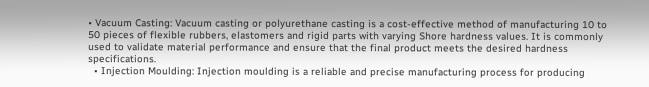• Vacuum Casting: Vacuum casting or polyurethane casting is a cost-effective method of manufacturing 10 to 50 pieces of flexible rubbers, elastomers and rigid parts with varying Shore hardness values. It is commonly used to validate material performance and ensure that the final product meets the desired hardness specifications.
  • Injection Moulding: Injection moulding is a reliable and precise manufacturing process for producing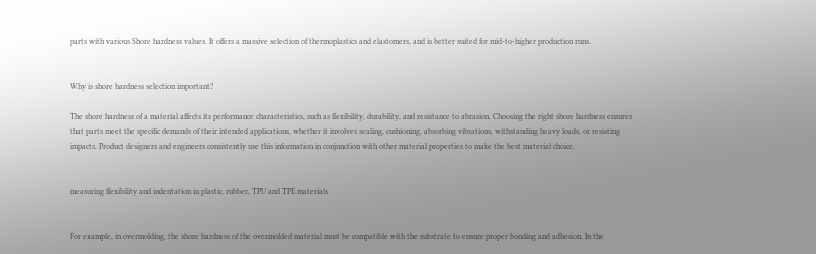parts with various Shore hardness values. It offers a massive selection of thermoplastics and elastomers, and is better suited for mid-to-higher production runs.


Why is shore hardness selection important?

The shore hardness of a material affects its performance characteristics, such as flexibility, durability, and resistance to abrasion. Choosing the right shore hardness ensures that parts meet the specific demands of their intended applications, whether it involves sealing, cushioning, absorbing vibrations, withstanding heavy loads, or resisting impacts. Product designers and engineers consistently use this information in conjunction with other material properties to make the best material choice.


measuring flexibility and indentation in plastic, rubber, TPU and TPE materials


For example, in overmolding, the shore hardness of the overmolded material must be compatible with the substrate to ensure proper bonding and adhesion. In the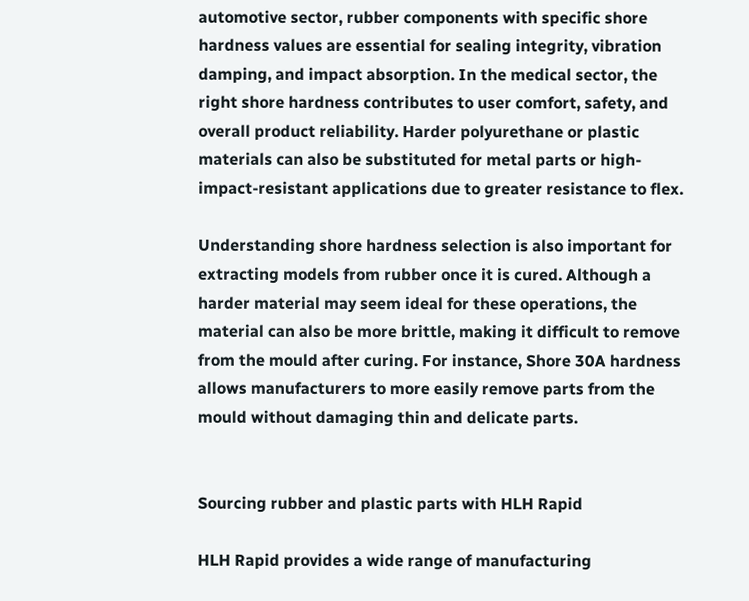automotive sector, rubber components with specific shore hardness values are essential for sealing integrity, vibration damping, and impact absorption. In the medical sector, the right shore hardness contributes to user comfort, safety, and overall product reliability. Harder polyurethane or plastic materials can also be substituted for metal parts or high-impact-resistant applications due to greater resistance to flex.

Understanding shore hardness selection is also important for extracting models from rubber once it is cured. Although a harder material may seem ideal for these operations, the material can also be more brittle, making it difficult to remove from the mould after curing. For instance, Shore 30A hardness allows manufacturers to more easily remove parts from the mould without damaging thin and delicate parts.


Sourcing rubber and plastic parts with HLH Rapid

HLH Rapid provides a wide range of manufacturing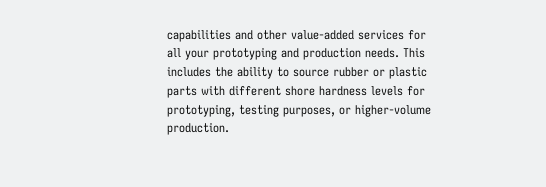capabilities and other value-added services for all your prototyping and production needs. This includes the ability to source rubber or plastic parts with different shore hardness levels for prototyping, testing purposes, or higher-volume production.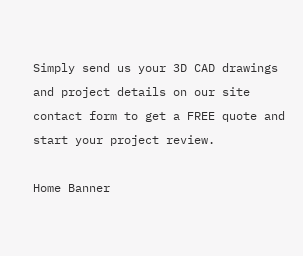Simply send us your 3D CAD drawings and project details on our site contact form to get a FREE quote and start your project review.

Home Banner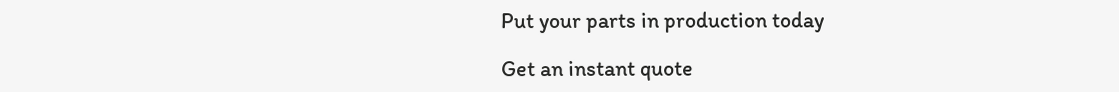Put your parts in production today

Get an instant quote